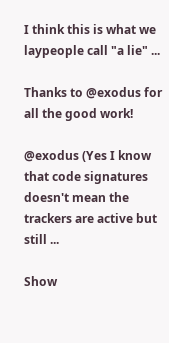I think this is what we laypeople call "a lie" ...

Thanks to @exodus for all the good work!

@exodus (Yes I know that code signatures doesn't mean the trackers are active but still ...

Show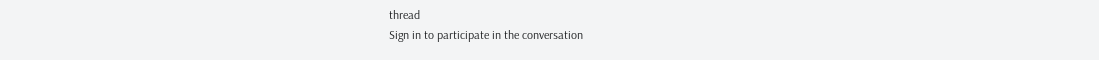thread
Sign in to participate in the conversation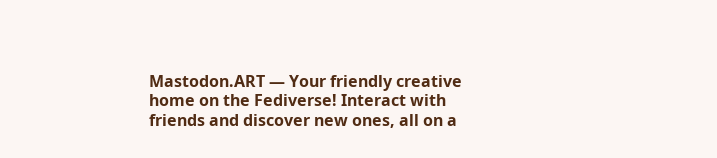Mastodon.ART — Your friendly creative home on the Fediverse! Interact with friends and discover new ones, all on a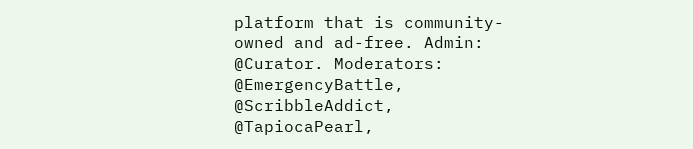platform that is community-owned and ad-free. Admin: @Curator. Moderators: @EmergencyBattle, @ScribbleAddict, @TapiocaPearl,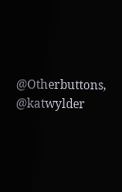@Otherbuttons, @katwylder